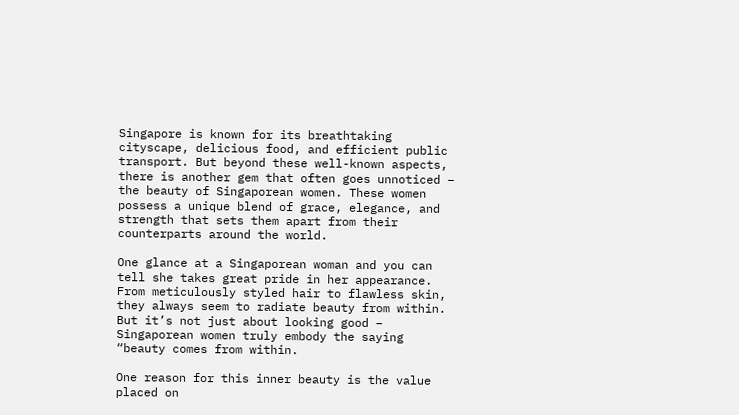Singapore is known for its breathtaking cityscape, delicious food, and efficient public transport. But beyond these well-known aspects, there is another gem that often goes unnoticed – the beauty of Singaporean women. These women possess a unique blend of grace, elegance, and strength that sets them apart from their counterparts around the world.

One glance at a Singaporean woman and you can tell she takes great pride in her appearance. From meticulously styled hair to flawless skin, they always seem to radiate beauty from within. But it’s not just about looking good – Singaporean women truly embody the saying “beauty comes from within.

One reason for this inner beauty is the value placed on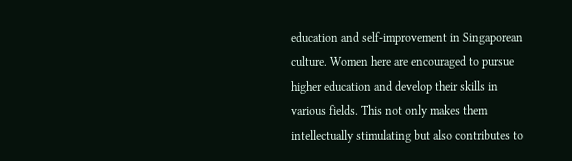education and self-improvement in Singaporean culture. Women here are encouraged to pursue higher education and develop their skills in various fields. This not only makes them intellectually stimulating but also contributes to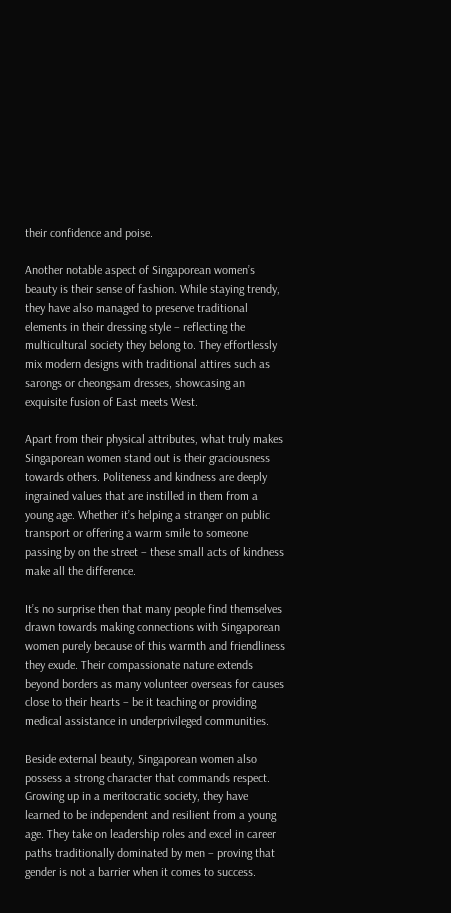their confidence and poise.

Another notable aspect of Singaporean women’s beauty is their sense of fashion. While staying trendy, they have also managed to preserve traditional elements in their dressing style – reflecting the multicultural society they belong to. They effortlessly mix modern designs with traditional attires such as sarongs or cheongsam dresses, showcasing an exquisite fusion of East meets West.

Apart from their physical attributes, what truly makes Singaporean women stand out is their graciousness towards others. Politeness and kindness are deeply ingrained values that are instilled in them from a young age. Whether it’s helping a stranger on public transport or offering a warm smile to someone passing by on the street – these small acts of kindness make all the difference.

It’s no surprise then that many people find themselves drawn towards making connections with Singaporean women purely because of this warmth and friendliness they exude. Their compassionate nature extends beyond borders as many volunteer overseas for causes close to their hearts – be it teaching or providing medical assistance in underprivileged communities.

Beside external beauty, Singaporean women also possess a strong character that commands respect. Growing up in a meritocratic society, they have learned to be independent and resilient from a young age. They take on leadership roles and excel in career paths traditionally dominated by men – proving that gender is not a barrier when it comes to success.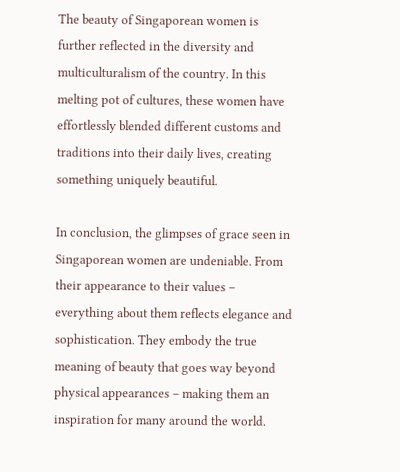The beauty of Singaporean women is further reflected in the diversity and multiculturalism of the country. In this melting pot of cultures, these women have effortlessly blended different customs and traditions into their daily lives, creating something uniquely beautiful.

In conclusion, the glimpses of grace seen in Singaporean women are undeniable. From their appearance to their values – everything about them reflects elegance and sophistication. They embody the true meaning of beauty that goes way beyond physical appearances – making them an inspiration for many around the world.